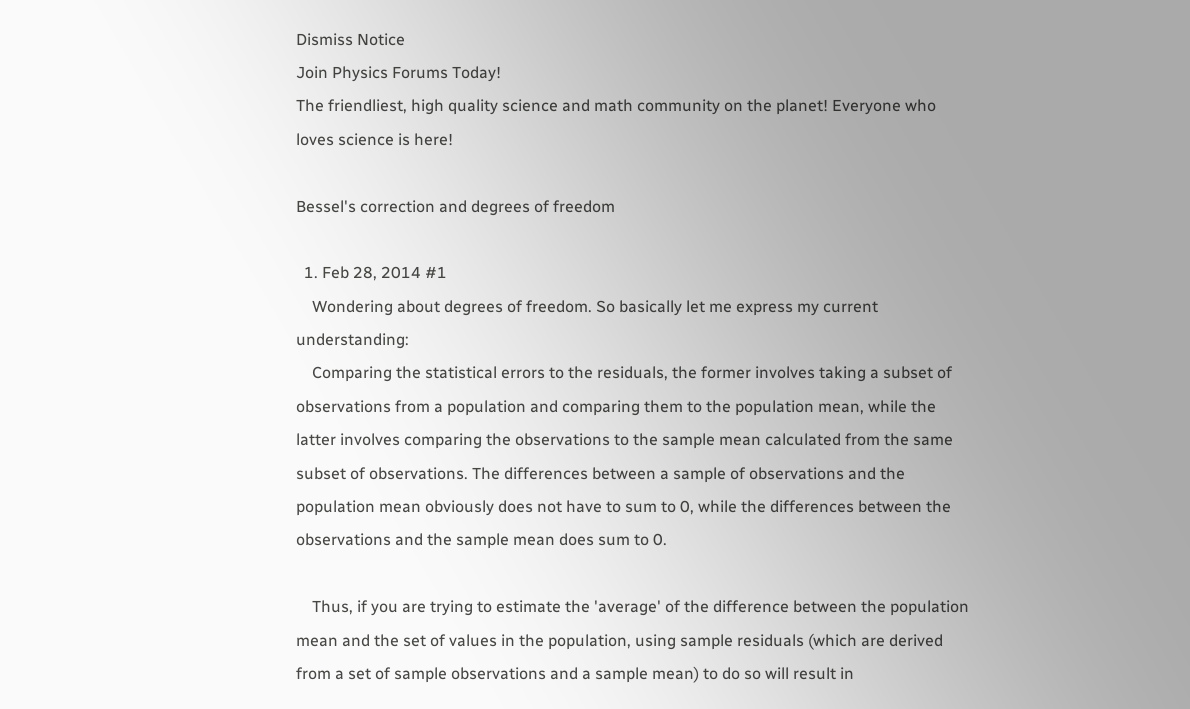Dismiss Notice
Join Physics Forums Today!
The friendliest, high quality science and math community on the planet! Everyone who loves science is here!

Bessel's correction and degrees of freedom

  1. Feb 28, 2014 #1
    Wondering about degrees of freedom. So basically let me express my current understanding:
    Comparing the statistical errors to the residuals, the former involves taking a subset of observations from a population and comparing them to the population mean, while the latter involves comparing the observations to the sample mean calculated from the same subset of observations. The differences between a sample of observations and the population mean obviously does not have to sum to 0, while the differences between the observations and the sample mean does sum to 0.

    Thus, if you are trying to estimate the 'average' of the difference between the population mean and the set of values in the population, using sample residuals (which are derived from a set of sample observations and a sample mean) to do so will result in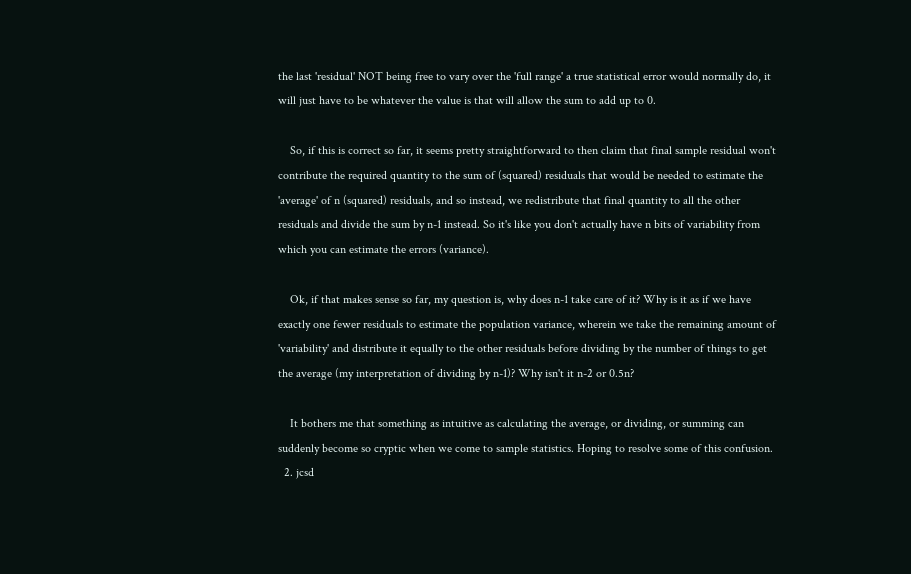the last 'residual' NOT being free to vary over the 'full range' a true statistical error would normally do, it will just have to be whatever the value is that will allow the sum to add up to 0.

    So, if this is correct so far, it seems pretty straightforward to then claim that final sample residual won't contribute the required quantity to the sum of (squared) residuals that would be needed to estimate the 'average' of n (squared) residuals, and so instead, we redistribute that final quantity to all the other residuals and divide the sum by n-1 instead. So it's like you don't actually have n bits of variability from which you can estimate the errors (variance).

    Ok, if that makes sense so far, my question is, why does n-1 take care of it? Why is it as if we have exactly one fewer residuals to estimate the population variance, wherein we take the remaining amount of 'variability' and distribute it equally to the other residuals before dividing by the number of things to get the average (my interpretation of dividing by n-1)? Why isn't it n-2 or 0.5n?

    It bothers me that something as intuitive as calculating the average, or dividing, or summing can suddenly become so cryptic when we come to sample statistics. Hoping to resolve some of this confusion.
  2. jcsd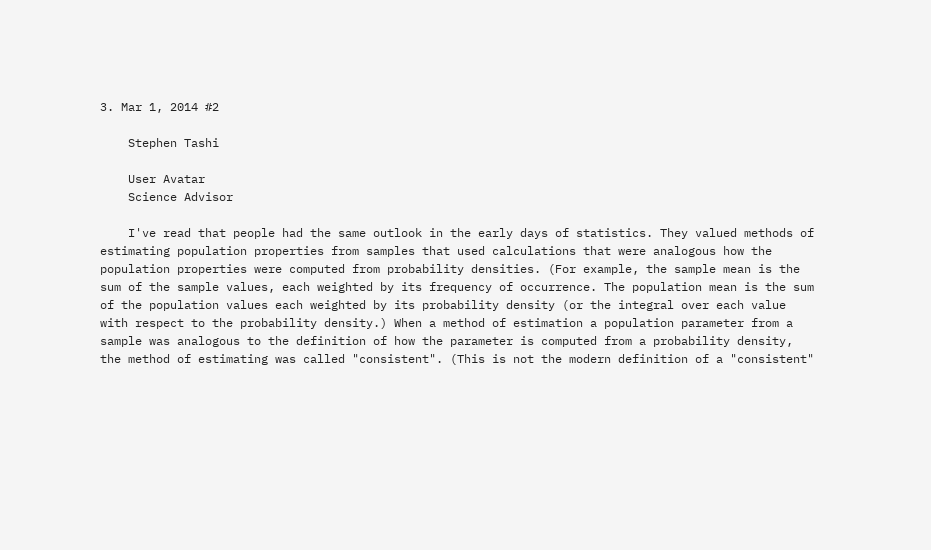3. Mar 1, 2014 #2

    Stephen Tashi

    User Avatar
    Science Advisor

    I've read that people had the same outlook in the early days of statistics. They valued methods of estimating population properties from samples that used calculations that were analogous how the population properties were computed from probability densities. (For example, the sample mean is the sum of the sample values, each weighted by its frequency of occurrence. The population mean is the sum of the population values each weighted by its probability density (or the integral over each value with respect to the probability density.) When a method of estimation a population parameter from a sample was analogous to the definition of how the parameter is computed from a probability density, the method of estimating was called "consistent". (This is not the modern definition of a "consistent"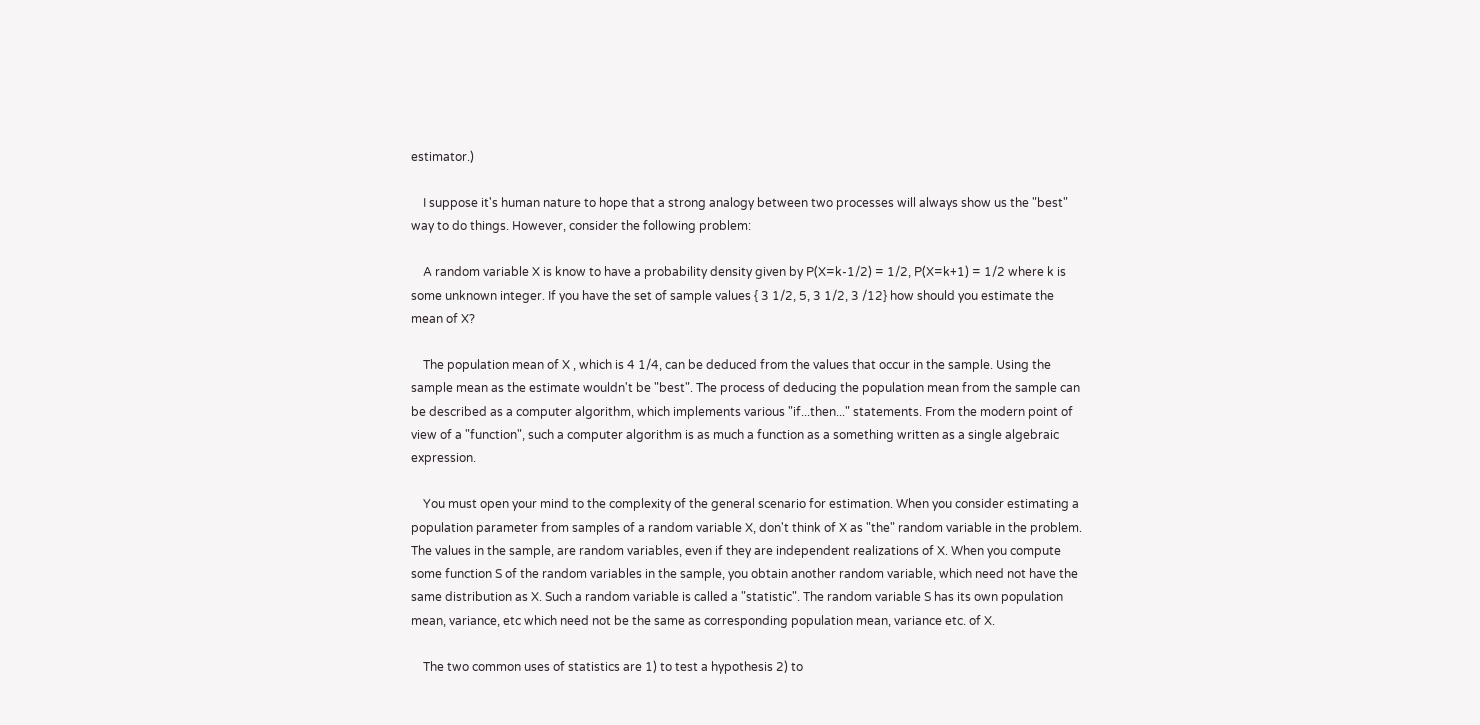estimator.)

    I suppose it's human nature to hope that a strong analogy between two processes will always show us the "best" way to do things. However, consider the following problem:

    A random variable X is know to have a probability density given by P(X=k-1/2) = 1/2, P(X=k+1) = 1/2 where k is some unknown integer. If you have the set of sample values { 3 1/2, 5, 3 1/2, 3 /12} how should you estimate the mean of X?

    The population mean of X , which is 4 1/4, can be deduced from the values that occur in the sample. Using the sample mean as the estimate wouldn't be "best". The process of deducing the population mean from the sample can be described as a computer algorithm, which implements various "if...then..." statements. From the modern point of view of a "function", such a computer algorithm is as much a function as a something written as a single algebraic expression.

    You must open your mind to the complexity of the general scenario for estimation. When you consider estimating a population parameter from samples of a random variable X, don't think of X as "the" random variable in the problem. The values in the sample, are random variables, even if they are independent realizations of X. When you compute some function S of the random variables in the sample, you obtain another random variable, which need not have the same distribution as X. Such a random variable is called a "statistic". The random variable S has its own population mean, variance, etc which need not be the same as corresponding population mean, variance etc. of X.

    The two common uses of statistics are 1) to test a hypothesis 2) to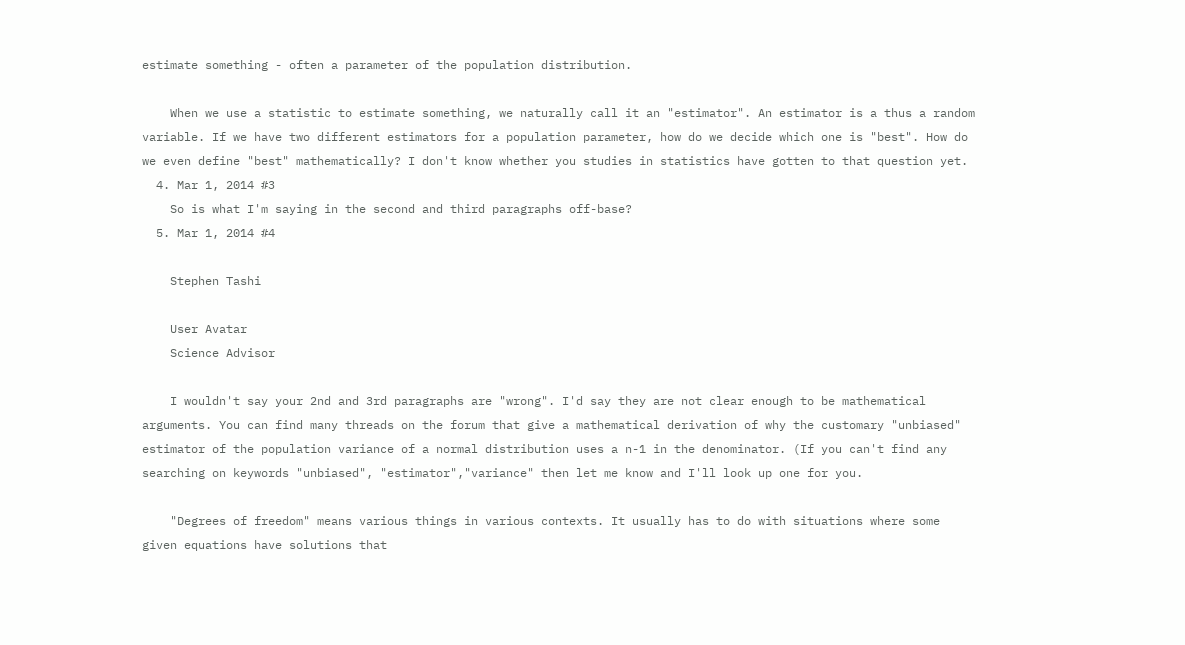estimate something - often a parameter of the population distribution.

    When we use a statistic to estimate something, we naturally call it an "estimator". An estimator is a thus a random variable. If we have two different estimators for a population parameter, how do we decide which one is "best". How do we even define "best" mathematically? I don't know whether you studies in statistics have gotten to that question yet.
  4. Mar 1, 2014 #3
    So is what I'm saying in the second and third paragraphs off-base?
  5. Mar 1, 2014 #4

    Stephen Tashi

    User Avatar
    Science Advisor

    I wouldn't say your 2nd and 3rd paragraphs are "wrong". I'd say they are not clear enough to be mathematical arguments. You can find many threads on the forum that give a mathematical derivation of why the customary "unbiased" estimator of the population variance of a normal distribution uses a n-1 in the denominator. (If you can't find any searching on keywords "unbiased", "estimator","variance" then let me know and I'll look up one for you.

    "Degrees of freedom" means various things in various contexts. It usually has to do with situations where some given equations have solutions that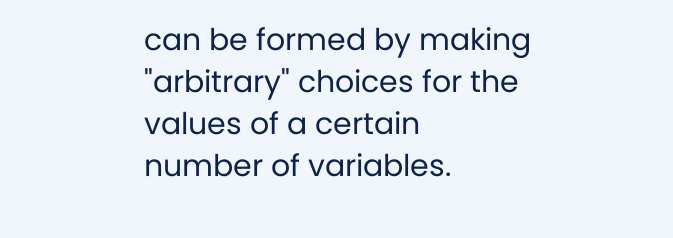can be formed by making "arbitrary" choices for the values of a certain number of variables.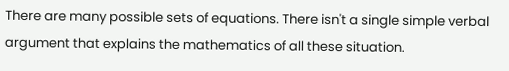There are many possible sets of equations. There isn't a single simple verbal argument that explains the mathematics of all these situation.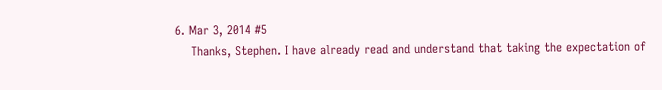6. Mar 3, 2014 #5
    Thanks, Stephen. I have already read and understand that taking the expectation of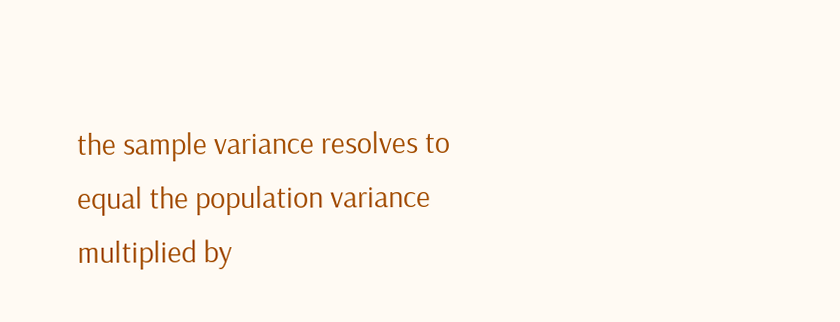the sample variance resolves to equal the population variance multiplied by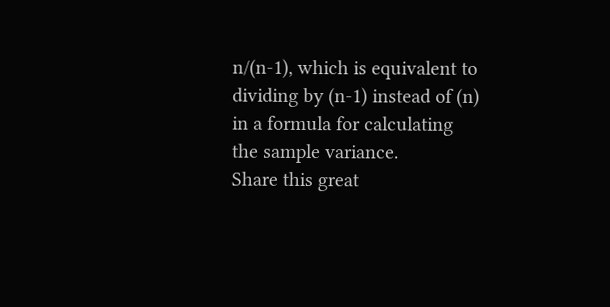n/(n-1), which is equivalent to dividing by (n-1) instead of (n) in a formula for calculating the sample variance.
Share this great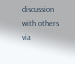discussion with others via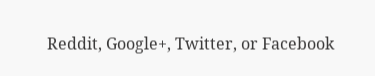Reddit, Google+, Twitter, or Facebook